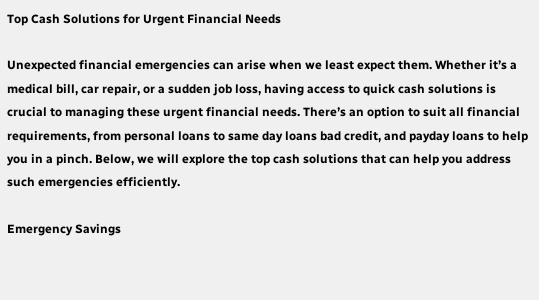Top Cash Solutions for Urgent Financial Needs

Unexpected financial emergencies can arise when we least expect them. Whether it’s a medical bill, car repair, or a sudden job loss, having access to quick cash solutions is crucial to managing these urgent financial needs. There’s an option to suit all financial requirements, from personal loans to same day loans bad credit, and payday loans to help you in a pinch. Below, we will explore the top cash solutions that can help you address such emergencies efficiently.

Emergency Savings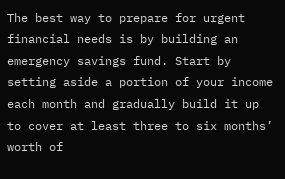The best way to prepare for urgent financial needs is by building an emergency savings fund. Start by setting aside a portion of your income each month and gradually build it up to cover at least three to six months’ worth of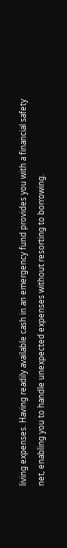living expenses. Having readily available cash in an emergency fund provides you with a financial safety net, enabling you to handle unexpected expenses without resorting to borrowing.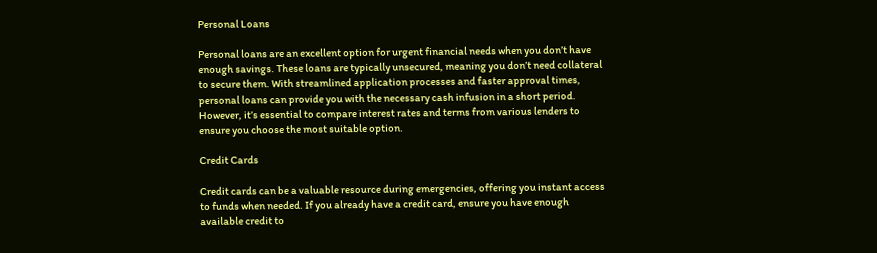Personal Loans

Personal loans are an excellent option for urgent financial needs when you don’t have enough savings. These loans are typically unsecured, meaning you don’t need collateral to secure them. With streamlined application processes and faster approval times, personal loans can provide you with the necessary cash infusion in a short period. However, it’s essential to compare interest rates and terms from various lenders to ensure you choose the most suitable option.

Credit Cards

Credit cards can be a valuable resource during emergencies, offering you instant access to funds when needed. If you already have a credit card, ensure you have enough available credit to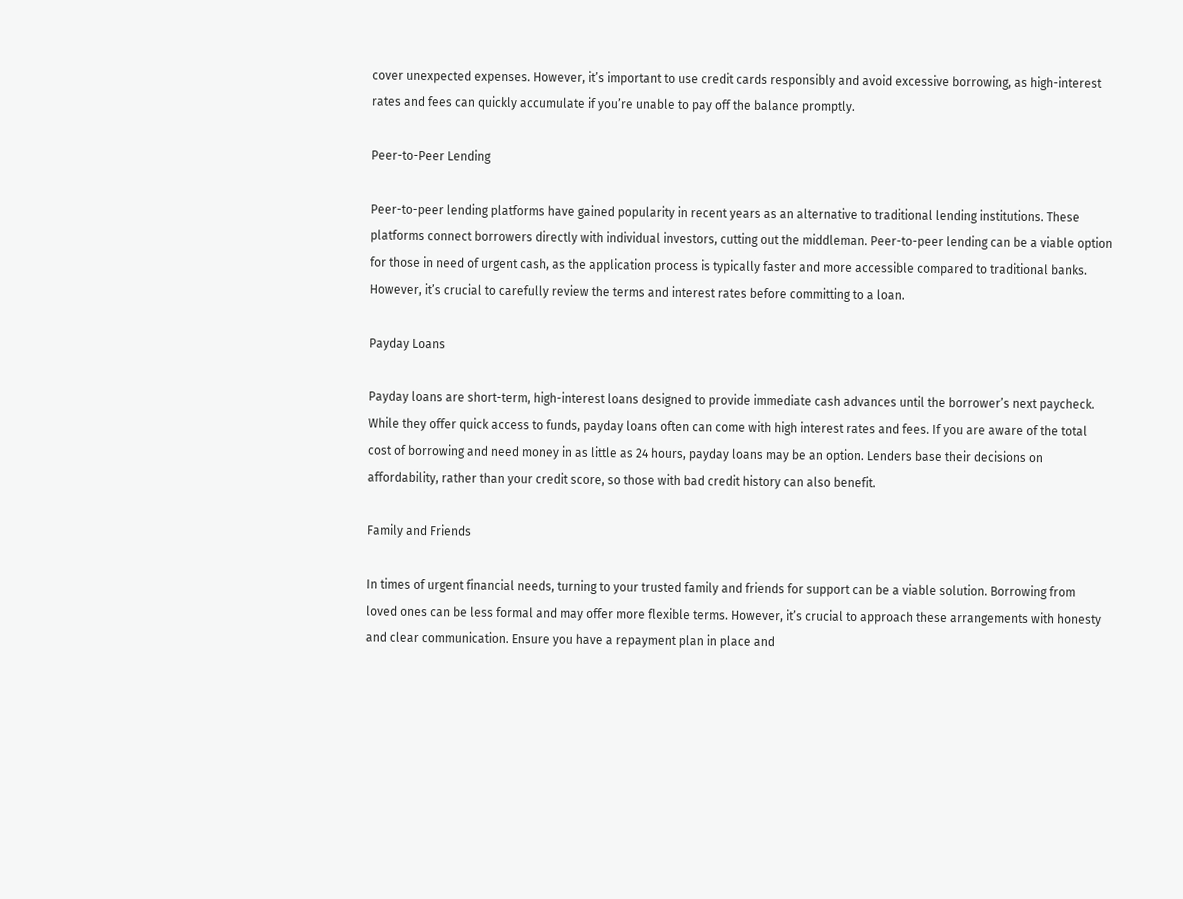cover unexpected expenses. However, it’s important to use credit cards responsibly and avoid excessive borrowing, as high-interest rates and fees can quickly accumulate if you’re unable to pay off the balance promptly.

Peer-to-Peer Lending

Peer-to-peer lending platforms have gained popularity in recent years as an alternative to traditional lending institutions. These platforms connect borrowers directly with individual investors, cutting out the middleman. Peer-to-peer lending can be a viable option for those in need of urgent cash, as the application process is typically faster and more accessible compared to traditional banks. However, it’s crucial to carefully review the terms and interest rates before committing to a loan.

Payday Loans

Payday loans are short-term, high-interest loans designed to provide immediate cash advances until the borrower’s next paycheck. While they offer quick access to funds, payday loans often can come with high interest rates and fees. If you are aware of the total cost of borrowing and need money in as little as 24 hours, payday loans may be an option. Lenders base their decisions on affordability, rather than your credit score, so those with bad credit history can also benefit.

Family and Friends

In times of urgent financial needs, turning to your trusted family and friends for support can be a viable solution. Borrowing from loved ones can be less formal and may offer more flexible terms. However, it’s crucial to approach these arrangements with honesty and clear communication. Ensure you have a repayment plan in place and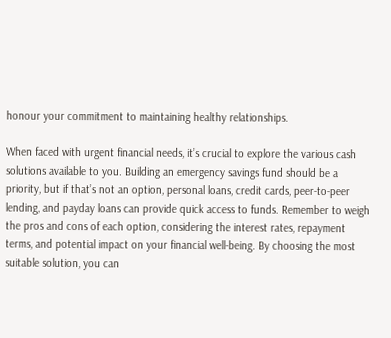honour your commitment to maintaining healthy relationships.

When faced with urgent financial needs, it’s crucial to explore the various cash solutions available to you. Building an emergency savings fund should be a priority, but if that’s not an option, personal loans, credit cards, peer-to-peer lending, and payday loans can provide quick access to funds. Remember to weigh the pros and cons of each option, considering the interest rates, repayment terms, and potential impact on your financial well-being. By choosing the most suitable solution, you can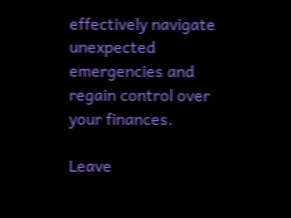effectively navigate unexpected emergencies and regain control over your finances.

Leave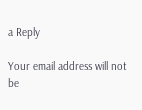a Reply

Your email address will not be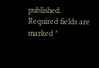published. Required fields are marked *